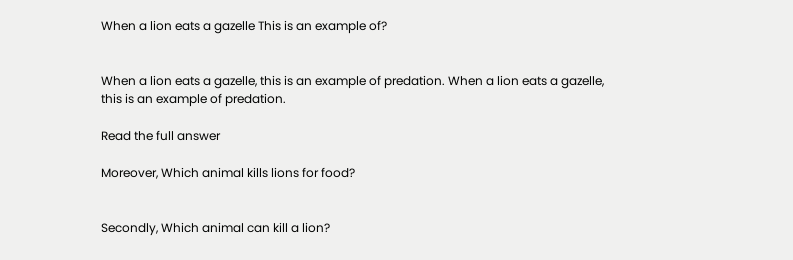When a lion eats a gazelle This is an example of?


When a lion eats a gazelle, this is an example of predation. When a lion eats a gazelle, this is an example of predation.

Read the full answer

Moreover, Which animal kills lions for food?


Secondly, Which animal can kill a lion?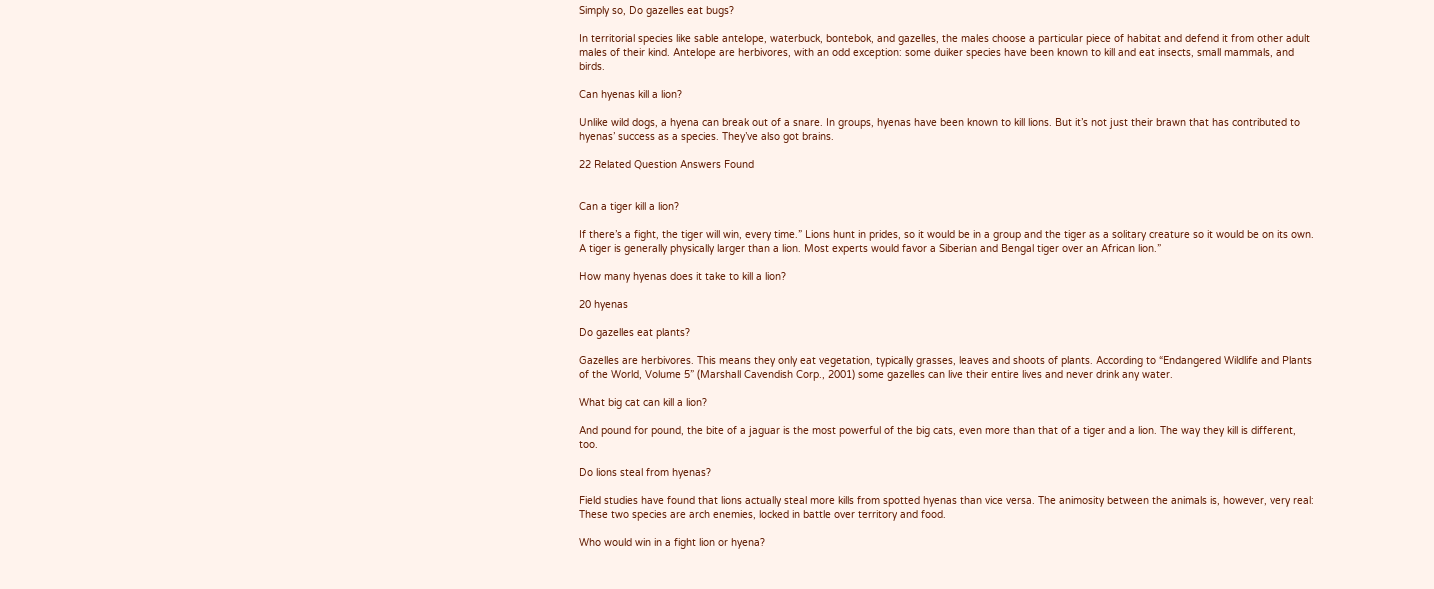Simply so, Do gazelles eat bugs?

In territorial species like sable antelope, waterbuck, bontebok, and gazelles, the males choose a particular piece of habitat and defend it from other adult males of their kind. Antelope are herbivores, with an odd exception: some duiker species have been known to kill and eat insects, small mammals, and birds.

Can hyenas kill a lion?

Unlike wild dogs, a hyena can break out of a snare. In groups, hyenas have been known to kill lions. But it’s not just their brawn that has contributed to hyenas’ success as a species. They’ve also got brains.

22 Related Question Answers Found


Can a tiger kill a lion?

If there’s a fight, the tiger will win, every time.” Lions hunt in prides, so it would be in a group and the tiger as a solitary creature so it would be on its own. A tiger is generally physically larger than a lion. Most experts would favor a Siberian and Bengal tiger over an African lion.”

How many hyenas does it take to kill a lion?

20 hyenas

Do gazelles eat plants?

Gazelles are herbivores. This means they only eat vegetation, typically grasses, leaves and shoots of plants. According to “Endangered Wildlife and Plants of the World, Volume 5” (Marshall Cavendish Corp., 2001) some gazelles can live their entire lives and never drink any water.

What big cat can kill a lion?

And pound for pound, the bite of a jaguar is the most powerful of the big cats, even more than that of a tiger and a lion. The way they kill is different, too.

Do lions steal from hyenas?

Field studies have found that lions actually steal more kills from spotted hyenas than vice versa. The animosity between the animals is, however, very real: These two species are arch enemies, locked in battle over territory and food.

Who would win in a fight lion or hyena?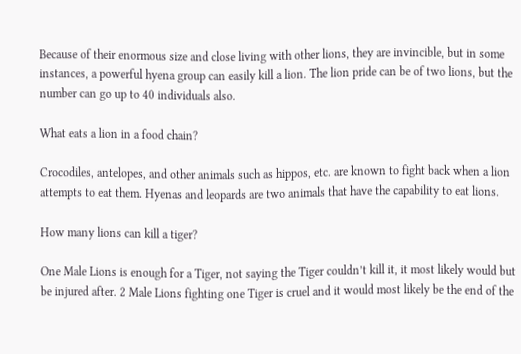Because of their enormous size and close living with other lions, they are invincible, but in some instances, a powerful hyena group can easily kill a lion. The lion pride can be of two lions, but the number can go up to 40 individuals also.

What eats a lion in a food chain?

Crocodiles, antelopes, and other animals such as hippos, etc. are known to fight back when a lion attempts to eat them. Hyenas and leopards are two animals that have the capability to eat lions.

How many lions can kill a tiger?

One Male Lions is enough for a Tiger, not saying the Tiger couldn’t kill it, it most likely would but be injured after. 2 Male Lions fighting one Tiger is cruel and it would most likely be the end of the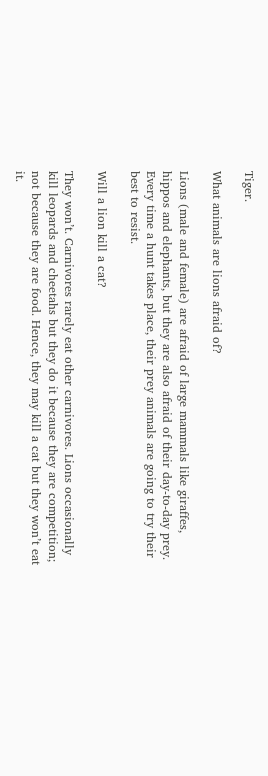Tiger.

What animals are lions afraid of?

Lions (male and female) are afraid of large mammals like giraffes, hippos and elephants, but they are also afraid of their day-to-day prey. Every time a hunt takes place, their prey animals are going to try their best to resist.

Will a lion kill a cat?

They won’t. Carnivores rarely eat other carnivores. Lions occasionally kill leopards and cheetahs but they do it because they are competition; not because they are food. Hence, they may kill a cat but they won’t eat it.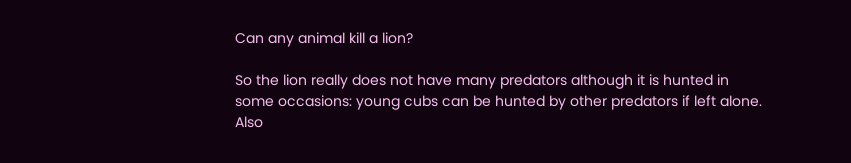Can any animal kill a lion?

So the lion really does not have many predators although it is hunted in some occasions: young cubs can be hunted by other predators if left alone. Also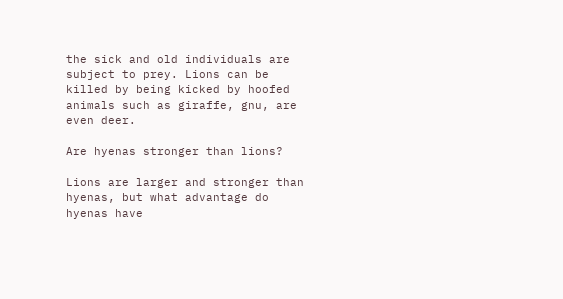the sick and old individuals are subject to prey. Lions can be killed by being kicked by hoofed animals such as giraffe, gnu, are even deer.

Are hyenas stronger than lions?

Lions are larger and stronger than hyenas, but what advantage do hyenas have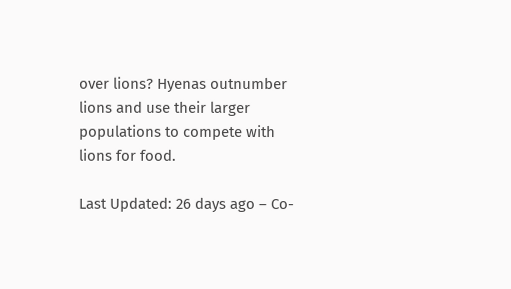over lions? Hyenas outnumber lions and use their larger populations to compete with lions for food.

Last Updated: 26 days ago – Co-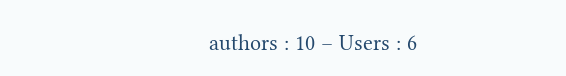authors : 10 – Users : 6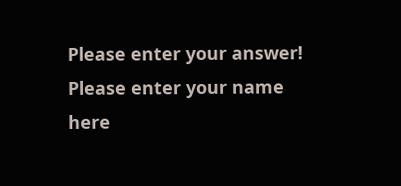Please enter your answer!
Please enter your name here